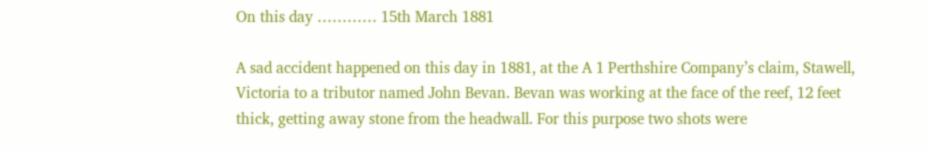On this day ………… 15th March 1881

A sad accident happened on this day in 1881, at the A 1 Perthshire Company’s claim, Stawell, Victoria to a tributor named John Bevan. Bevan was working at the face of the reef, 12 feet thick, getting away stone from the headwall. For this purpose two shots were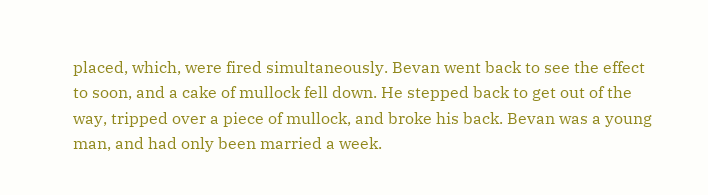placed, which, were fired simultaneously. Bevan went back to see the effect to soon, and a cake of mullock fell down. He stepped back to get out of the way, tripped over a piece of mullock, and broke his back. Bevan was a young man, and had only been married a week.